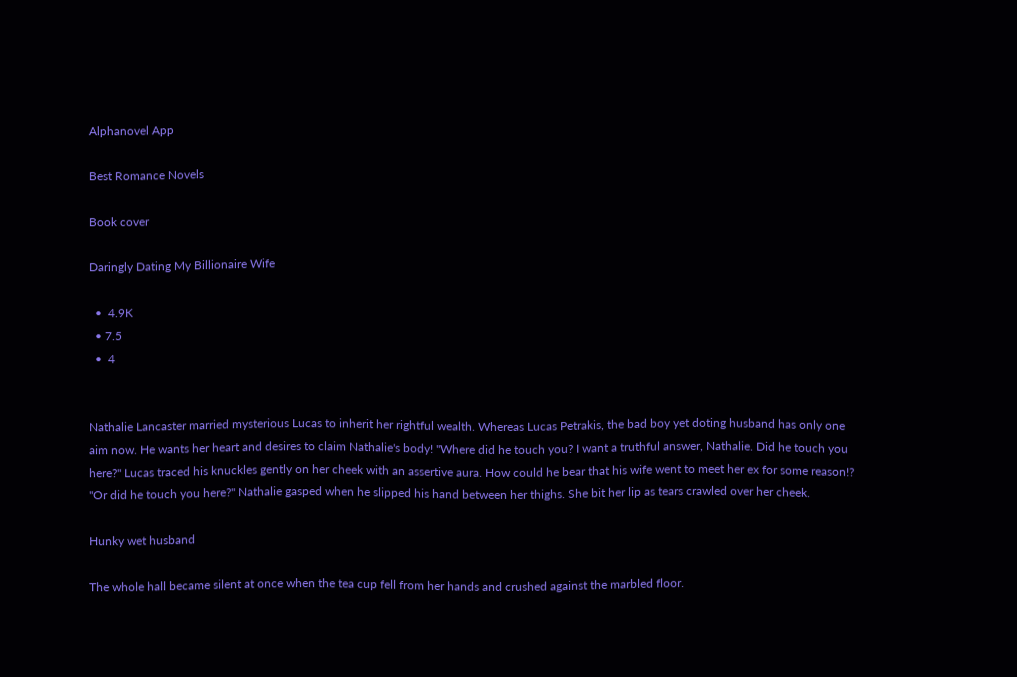Alphanovel App

Best Romance Novels

Book cover

Daringly Dating My Billionaire Wife

  •  4.9K
  • 7.5
  •  4


Nathalie Lancaster married mysterious Lucas to inherit her rightful wealth. Whereas Lucas Petrakis, the bad boy yet doting husband has only one aim now. He wants her heart and desires to claim Nathalie's body! "Where did he touch you? I want a truthful answer, Nathalie. Did he touch you here?" Lucas traced his knuckles gently on her cheek with an assertive aura. How could he bear that his wife went to meet her ex for some reason!? "Or did he touch you here?" Nathalie gasped when he slipped his hand between her thighs. She bit her lip as tears crawled over her cheek.

Hunky wet husband

The whole hall became silent at once when the tea cup fell from her hands and crushed against the marbled floor.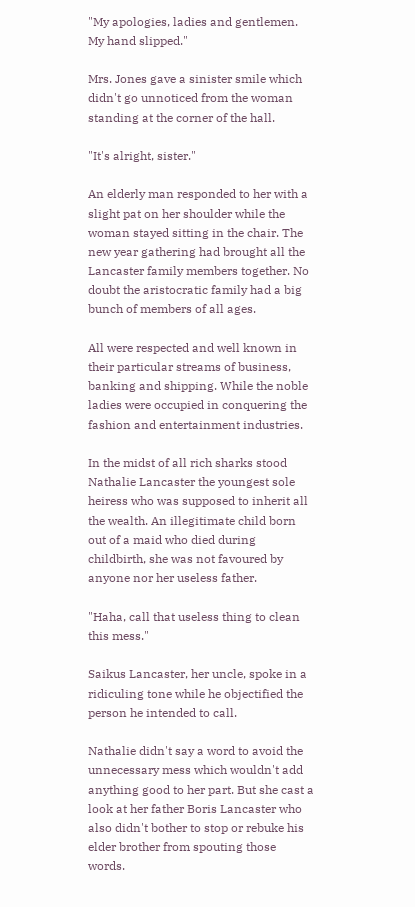"My apologies, ladies and gentlemen. My hand slipped."

Mrs. Jones gave a sinister smile which didn't go unnoticed from the woman standing at the corner of the hall.

"It's alright, sister."

An elderly man responded to her with a slight pat on her shoulder while the woman stayed sitting in the chair. The new year gathering had brought all the Lancaster family members together. No doubt the aristocratic family had a big bunch of members of all ages.

All were respected and well known in their particular streams of business, banking and shipping. While the noble ladies were occupied in conquering the fashion and entertainment industries.

In the midst of all rich sharks stood Nathalie Lancaster the youngest sole heiress who was supposed to inherit all the wealth. An illegitimate child born out of a maid who died during childbirth, she was not favoured by anyone nor her useless father.

"Haha, call that useless thing to clean this mess."

Saikus Lancaster, her uncle, spoke in a ridiculing tone while he objectified the person he intended to call.

Nathalie didn't say a word to avoid the unnecessary mess which wouldn't add anything good to her part. But she cast a look at her father Boris Lancaster who also didn't bother to stop or rebuke his elder brother from spouting those words.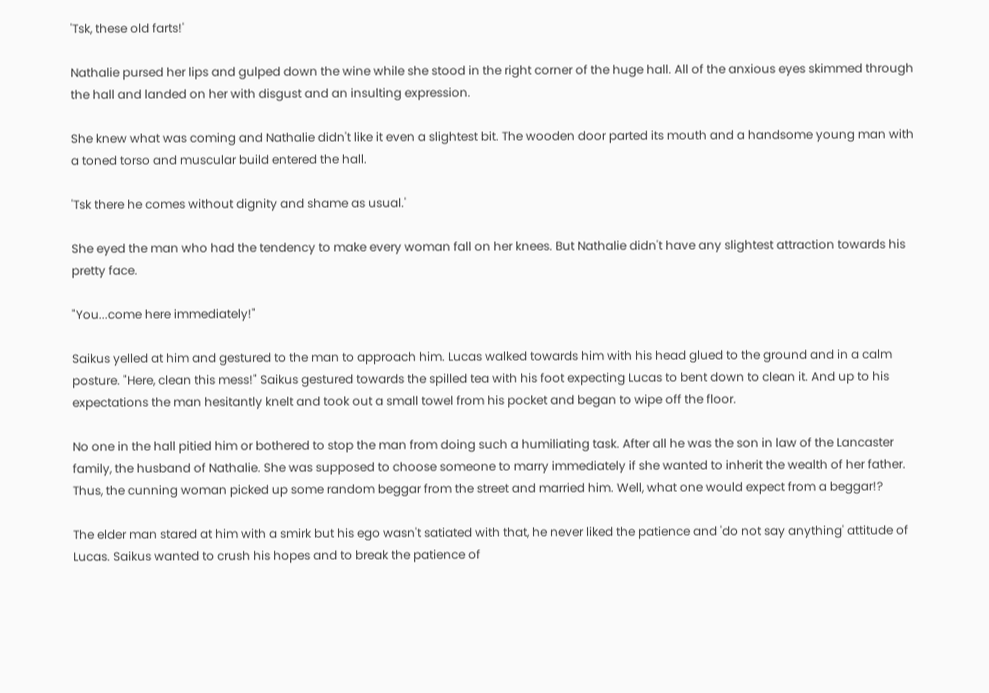'Tsk, these old farts!'

Nathalie pursed her lips and gulped down the wine while she stood in the right corner of the huge hall. All of the anxious eyes skimmed through the hall and landed on her with disgust and an insulting expression.

She knew what was coming and Nathalie didn't like it even a slightest bit. The wooden door parted its mouth and a handsome young man with a toned torso and muscular build entered the hall.

'Tsk there he comes without dignity and shame as usual.'

She eyed the man who had the tendency to make every woman fall on her knees. But Nathalie didn't have any slightest attraction towards his pretty face.

"You...come here immediately!"

Saikus yelled at him and gestured to the man to approach him. Lucas walked towards him with his head glued to the ground and in a calm posture. "Here, clean this mess!" Saikus gestured towards the spilled tea with his foot expecting Lucas to bent down to clean it. And up to his expectations the man hesitantly knelt and took out a small towel from his pocket and began to wipe off the floor.

No one in the hall pitied him or bothered to stop the man from doing such a humiliating task. After all he was the son in law of the Lancaster family, the husband of Nathalie. She was supposed to choose someone to marry immediately if she wanted to inherit the wealth of her father. Thus, the cunning woman picked up some random beggar from the street and married him. Well, what one would expect from a beggar!?

The elder man stared at him with a smirk but his ego wasn't satiated with that, he never liked the patience and 'do not say anything' attitude of Lucas. Saikus wanted to crush his hopes and to break the patience of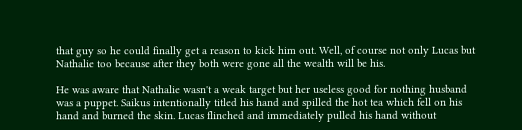that guy so he could finally get a reason to kick him out. Well, of course not only Lucas but Nathalie too because after they both were gone all the wealth will be his.

He was aware that Nathalie wasn't a weak target but her useless good for nothing husband was a puppet. Saikus intentionally titled his hand and spilled the hot tea which fell on his hand and burned the skin. Lucas flinched and immediately pulled his hand without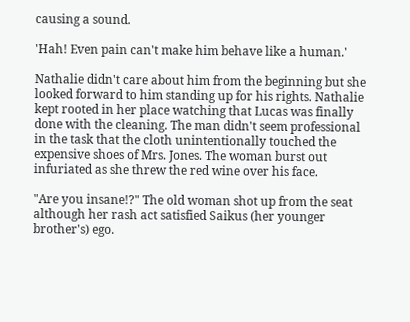causing a sound.

'Hah! Even pain can't make him behave like a human.'

Nathalie didn't care about him from the beginning but she looked forward to him standing up for his rights. Nathalie kept rooted in her place watching that Lucas was finally done with the cleaning. The man didn't seem professional in the task that the cloth unintentionally touched the expensive shoes of Mrs. Jones. The woman burst out infuriated as she threw the red wine over his face.

"Are you insane!?" The old woman shot up from the seat although her rash act satisfied Saikus (her younger brother's) ego.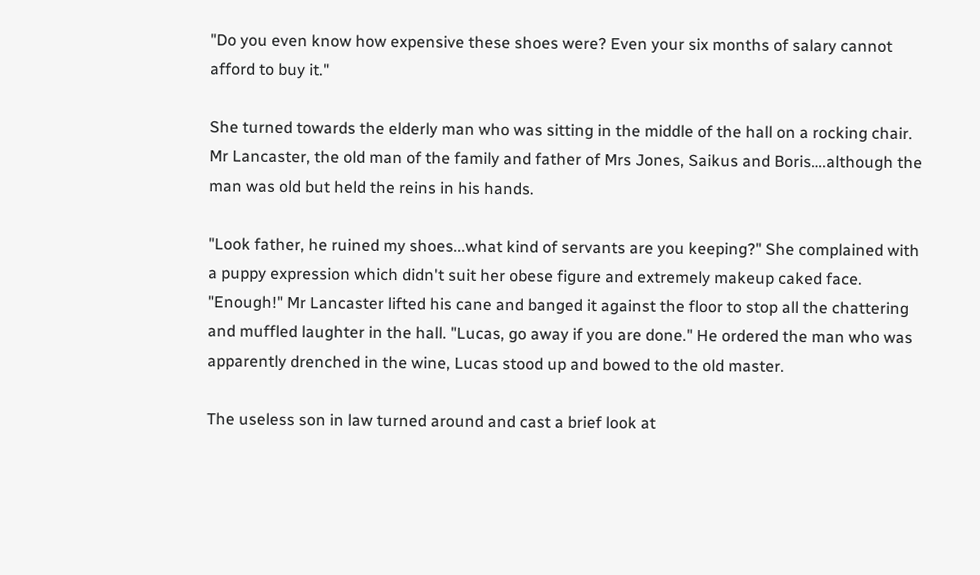"Do you even know how expensive these shoes were? Even your six months of salary cannot afford to buy it."

She turned towards the elderly man who was sitting in the middle of the hall on a rocking chair. Mr Lancaster, the old man of the family and father of Mrs Jones, Saikus and Boris….although the man was old but held the reins in his hands.

"Look father, he ruined my shoes...what kind of servants are you keeping?" She complained with a puppy expression which didn't suit her obese figure and extremely makeup caked face. "Enough!" Mr Lancaster lifted his cane and banged it against the floor to stop all the chattering and muffled laughter in the hall. "Lucas, go away if you are done." He ordered the man who was apparently drenched in the wine, Lucas stood up and bowed to the old master.

The useless son in law turned around and cast a brief look at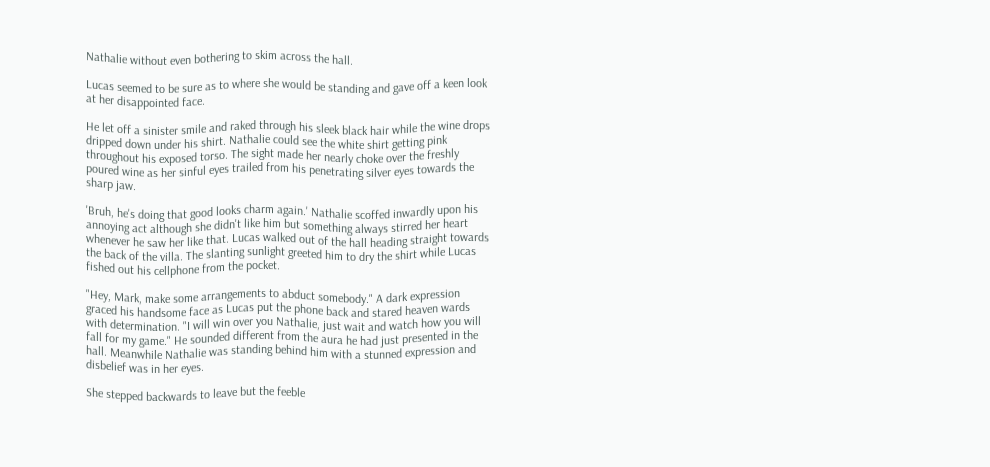Nathalie without even bothering to skim across the hall.

Lucas seemed to be sure as to where she would be standing and gave off a keen look at her disappointed face.

He let off a sinister smile and raked through his sleek black hair while the wine drops dripped down under his shirt. Nathalie could see the white shirt getting pink throughout his exposed torso. The sight made her nearly choke over the freshly poured wine as her sinful eyes trailed from his penetrating silver eyes towards the sharp jaw.

'Bruh, he's doing that good looks charm again.' Nathalie scoffed inwardly upon his annoying act although she didn't like him but something always stirred her heart whenever he saw her like that. Lucas walked out of the hall heading straight towards the back of the villa. The slanting sunlight greeted him to dry the shirt while Lucas fished out his cellphone from the pocket.

"Hey, Mark, make some arrangements to abduct somebody." A dark expression graced his handsome face as Lucas put the phone back and stared heaven wards with determination. "I will win over you Nathalie, just wait and watch how you will fall for my game." He sounded different from the aura he had just presented in the hall. Meanwhile Nathalie was standing behind him with a stunned expression and disbelief was in her eyes.

She stepped backwards to leave but the feeble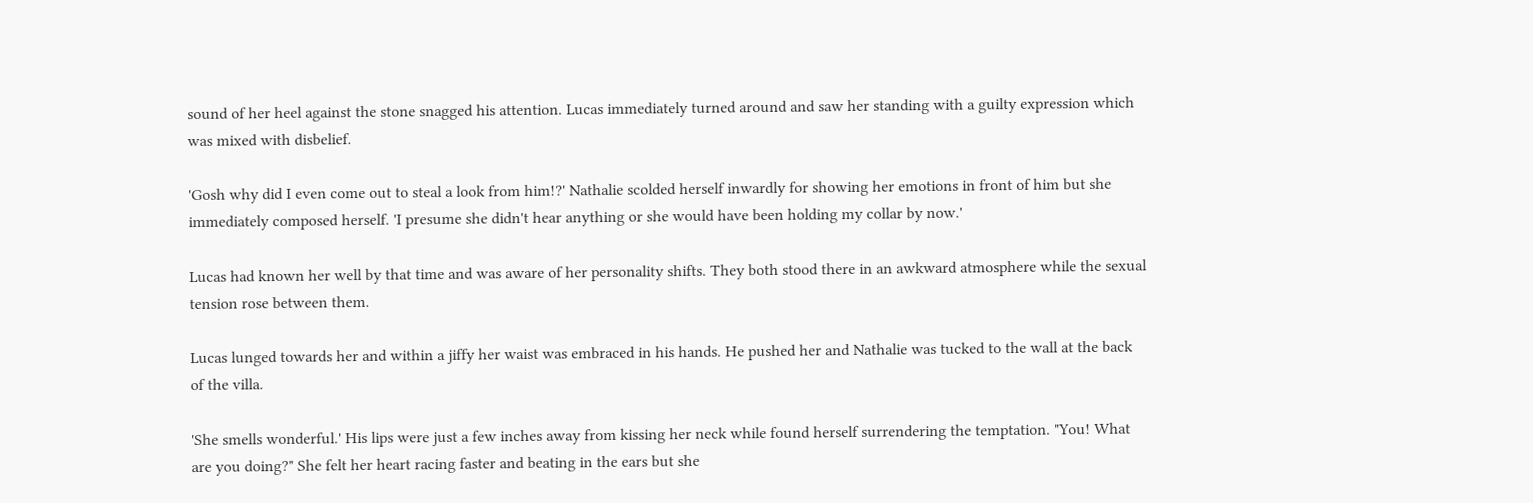sound of her heel against the stone snagged his attention. Lucas immediately turned around and saw her standing with a guilty expression which was mixed with disbelief.

'Gosh why did I even come out to steal a look from him!?' Nathalie scolded herself inwardly for showing her emotions in front of him but she immediately composed herself. 'I presume she didn't hear anything or she would have been holding my collar by now.'

Lucas had known her well by that time and was aware of her personality shifts. They both stood there in an awkward atmosphere while the sexual tension rose between them.

Lucas lunged towards her and within a jiffy her waist was embraced in his hands. He pushed her and Nathalie was tucked to the wall at the back of the villa.

'She smells wonderful.' His lips were just a few inches away from kissing her neck while found herself surrendering the temptation. "You! What are you doing?" She felt her heart racing faster and beating in the ears but she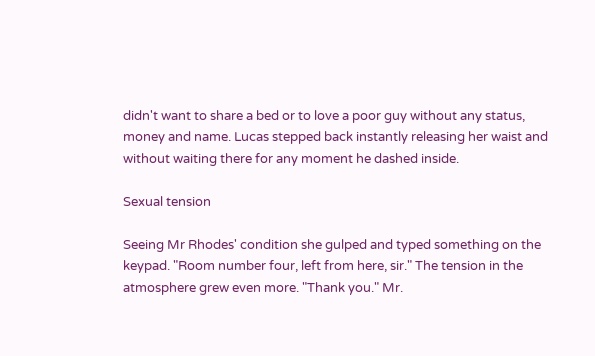didn't want to share a bed or to love a poor guy without any status, money and name. Lucas stepped back instantly releasing her waist and without waiting there for any moment he dashed inside.

Sexual tension

Seeing Mr Rhodes' condition she gulped and typed something on the keypad. "Room number four, left from here, sir." The tension in the atmosphere grew even more. "Thank you." Mr.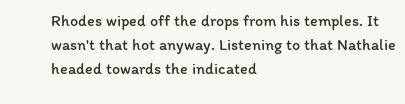Rhodes wiped off the drops from his temples. It wasn't that hot anyway. Listening to that Nathalie headed towards the indicated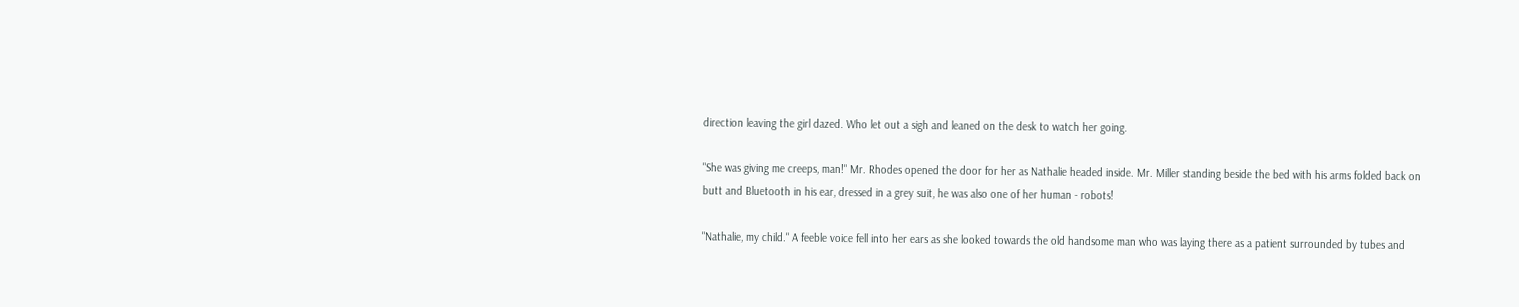direction leaving the girl dazed. Who let out a sigh and leaned on the desk to watch her going.

"She was giving me creeps, man!" Mr. Rhodes opened the door for her as Nathalie headed inside. Mr. Miller standing beside the bed with his arms folded back on butt and Bluetooth in his ear, dressed in a grey suit, he was also one of her human - robots!

"Nathalie, my child." A feeble voice fell into her ears as she looked towards the old handsome man who was laying there as a patient surrounded by tubes and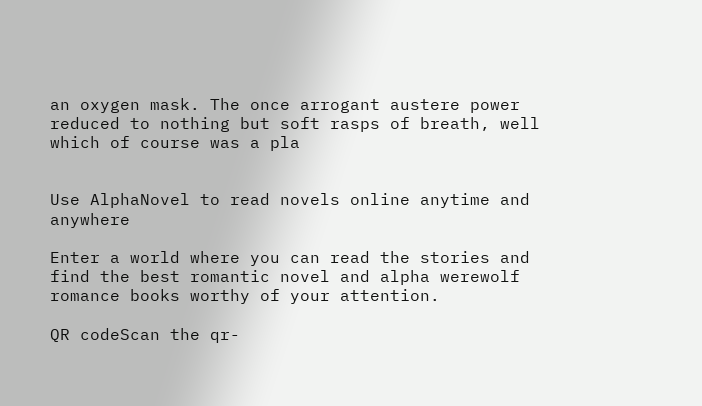an oxygen mask. The once arrogant austere power reduced to nothing but soft rasps of breath, well which of course was a pla


Use AlphaNovel to read novels online anytime and anywhere

Enter a world where you can read the stories and find the best romantic novel and alpha werewolf romance books worthy of your attention.

QR codeScan the qr-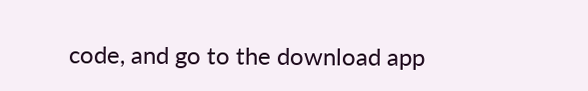code, and go to the download app